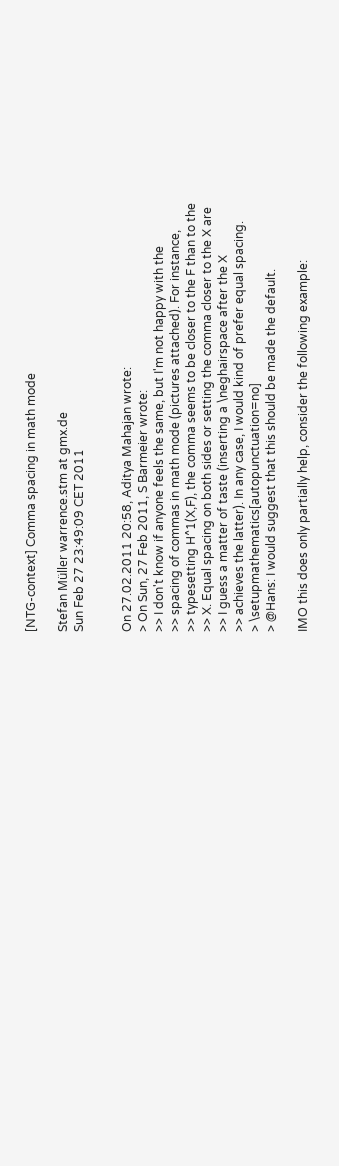[NTG-context] Comma spacing in math mode

Stefan Müller warrence.stm at gmx.de
Sun Feb 27 23:49:09 CET 2011


On 27.02.2011 20:58, Aditya Mahajan wrote:
> On Sun, 27 Feb 2011, S Barmeier wrote:
>> I don't know if anyone feels the same, but I'm not happy with the
>> spacing of commas in math mode (pictures attached). For instance,
>> typesetting H^1(X,F), the comma seems to be closer to the F than to the
>> X. Equal spacing on both sides or setting the comma closer to the X are
>> I guess a matter of taste (inserting a \neghairspace after the X
>> achieves the latter). In any case, I would kind of prefer equal spacing.
> \setupmathematics[autopunctuation=no]
> @Hans: I would suggest that this should be made the default.

IMO this does only partially help, consider the following example: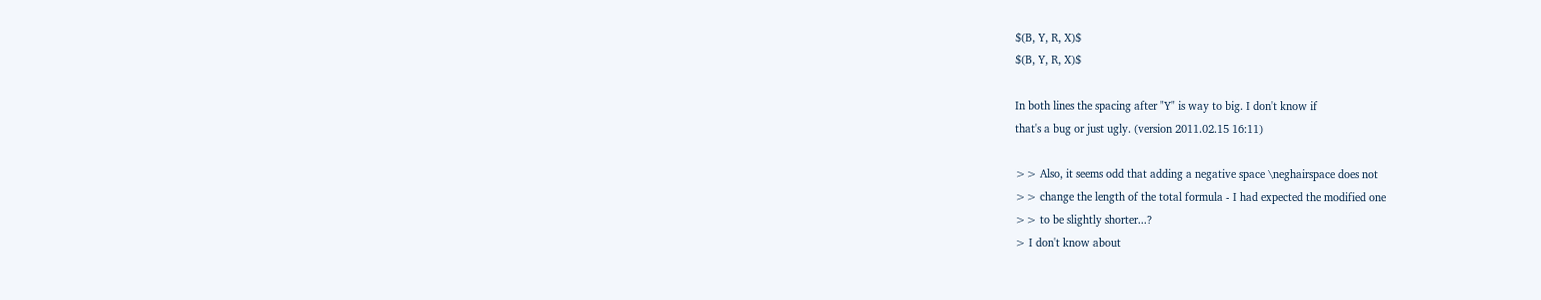$(B, Y, R, X)$
$(B, Y, R, X)$

In both lines the spacing after "Y" is way to big. I don't know if
that's a bug or just ugly. (version 2011.02.15 16:11)

>> Also, it seems odd that adding a negative space \neghairspace does not
>> change the length of the total formula - I had expected the modified one
>> to be slightly shorter...?
> I don't know about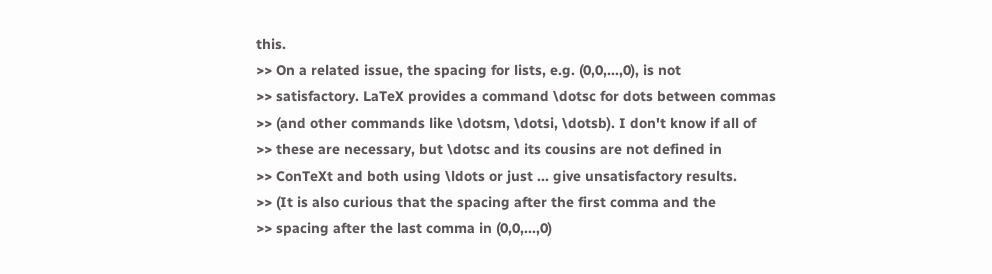this.
>> On a related issue, the spacing for lists, e.g. (0,0,...,0), is not
>> satisfactory. LaTeX provides a command \dotsc for dots between commas
>> (and other commands like \dotsm, \dotsi, \dotsb). I don't know if all of
>> these are necessary, but \dotsc and its cousins are not defined in
>> ConTeXt and both using \ldots or just ... give unsatisfactory results.
>> (It is also curious that the spacing after the first comma and the
>> spacing after the last comma in (0,0,...,0)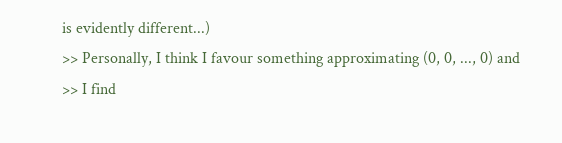is evidently different...)
>> Personally, I think I favour something approximating (0, 0, ..., 0) and
>> I find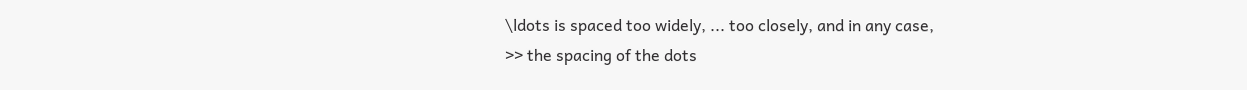\ldots is spaced too widely, ... too closely, and in any case,
>> the spacing of the dots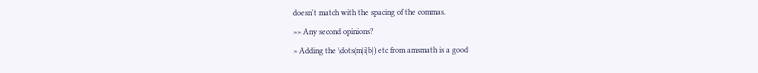doesn't match with the spacing of the commas.
>> Any second opinions?
> Adding the \dots(m|i|b|) etc from amsmath is a good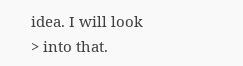idea. I will look
> into that.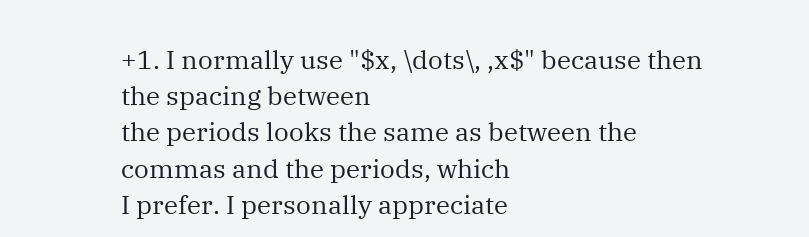+1. I normally use "$x, \dots\, ,x$" because then the spacing between
the periods looks the same as between the commas and the periods, which
I prefer. I personally appreciate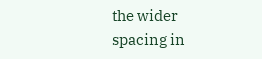the wider spacing in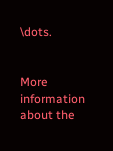\dots.


More information about the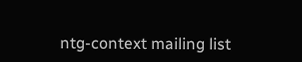ntg-context mailing list